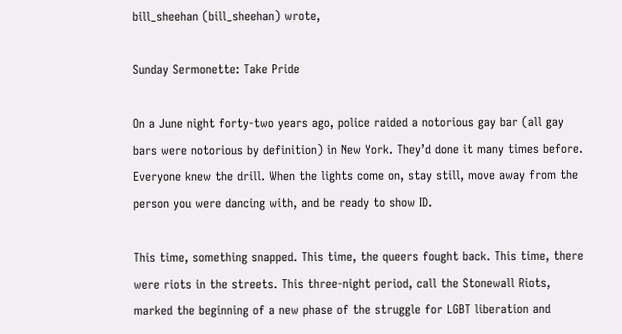bill_sheehan (bill_sheehan) wrote,

Sunday Sermonette: Take Pride

On a June night forty-two years ago, police raided a notorious gay bar (all gay bars were notorious by definition) in New York. They’d done it many times before. Everyone knew the drill. When the lights come on, stay still, move away from the person you were dancing with, and be ready to show ID.

This time, something snapped. This time, the queers fought back. This time, there were riots in the streets. This three-night period, call the Stonewall Riots, marked the beginning of a new phase of the struggle for LGBT liberation and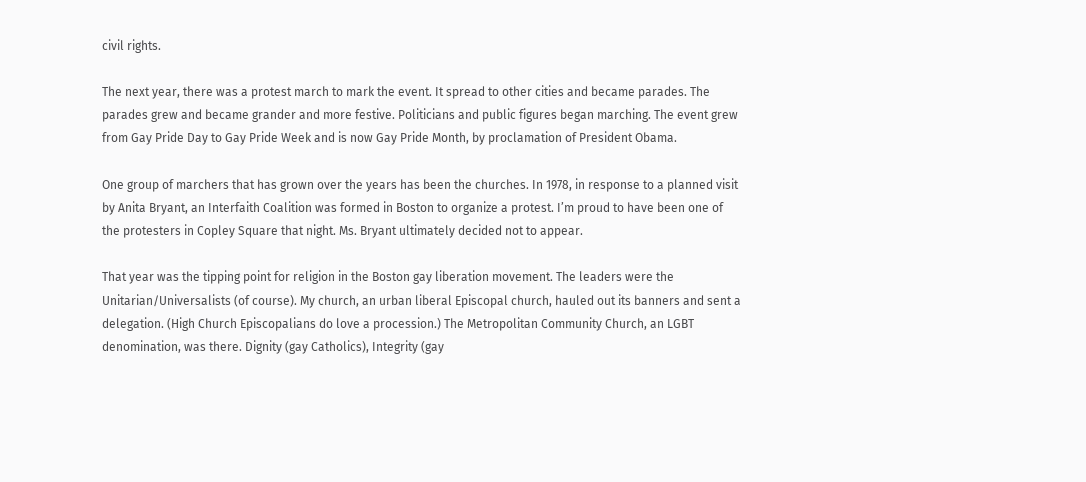civil rights.

The next year, there was a protest march to mark the event. It spread to other cities and became parades. The parades grew and became grander and more festive. Politicians and public figures began marching. The event grew from Gay Pride Day to Gay Pride Week and is now Gay Pride Month, by proclamation of President Obama.

One group of marchers that has grown over the years has been the churches. In 1978, in response to a planned visit by Anita Bryant, an Interfaith Coalition was formed in Boston to organize a protest. I’m proud to have been one of the protesters in Copley Square that night. Ms. Bryant ultimately decided not to appear.

That year was the tipping point for religion in the Boston gay liberation movement. The leaders were the Unitarian/Universalists (of course). My church, an urban liberal Episcopal church, hauled out its banners and sent a delegation. (High Church Episcopalians do love a procession.) The Metropolitan Community Church, an LGBT denomination, was there. Dignity (gay Catholics), Integrity (gay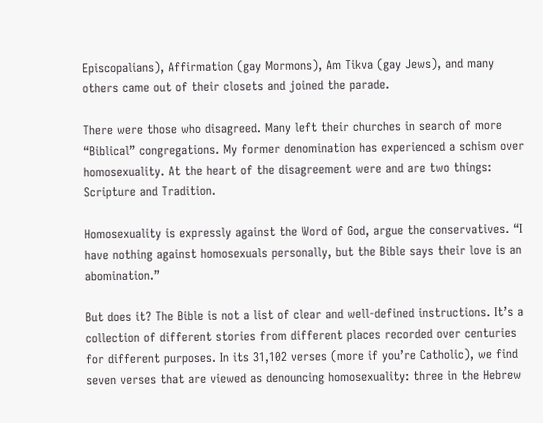Episcopalians), Affirmation (gay Mormons), Am Tikva (gay Jews), and many others came out of their closets and joined the parade.

There were those who disagreed. Many left their churches in search of more “Biblical” congregations. My former denomination has experienced a schism over homosexuality. At the heart of the disagreement were and are two things: Scripture and Tradition.

Homosexuality is expressly against the Word of God, argue the conservatives. “I have nothing against homosexuals personally, but the Bible says their love is an abomination.”

But does it? The Bible is not a list of clear and well-defined instructions. It’s a collection of different stories from different places recorded over centuries for different purposes. In its 31,102 verses (more if you’re Catholic), we find seven verses that are viewed as denouncing homosexuality: three in the Hebrew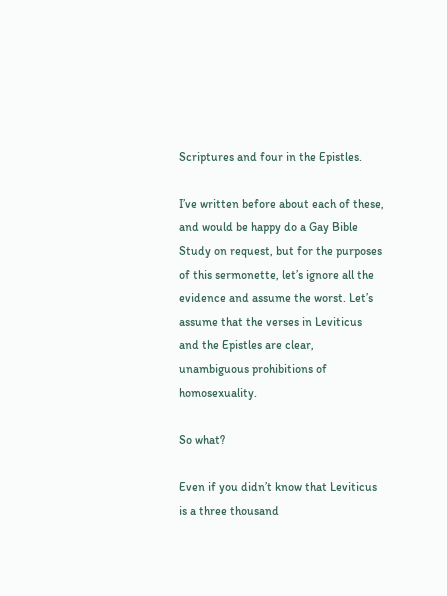Scriptures and four in the Epistles.

I’ve written before about each of these, and would be happy do a Gay Bible Study on request, but for the purposes of this sermonette, let’s ignore all the evidence and assume the worst. Let’s assume that the verses in Leviticus and the Epistles are clear, unambiguous prohibitions of homosexuality.

So what?

Even if you didn’t know that Leviticus is a three thousand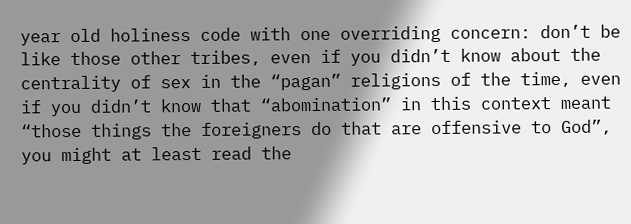year old holiness code with one overriding concern: don’t be like those other tribes, even if you didn’t know about the centrality of sex in the “pagan” religions of the time, even if you didn’t know that “abomination” in this context meant “those things the foreigners do that are offensive to God”, you might at least read the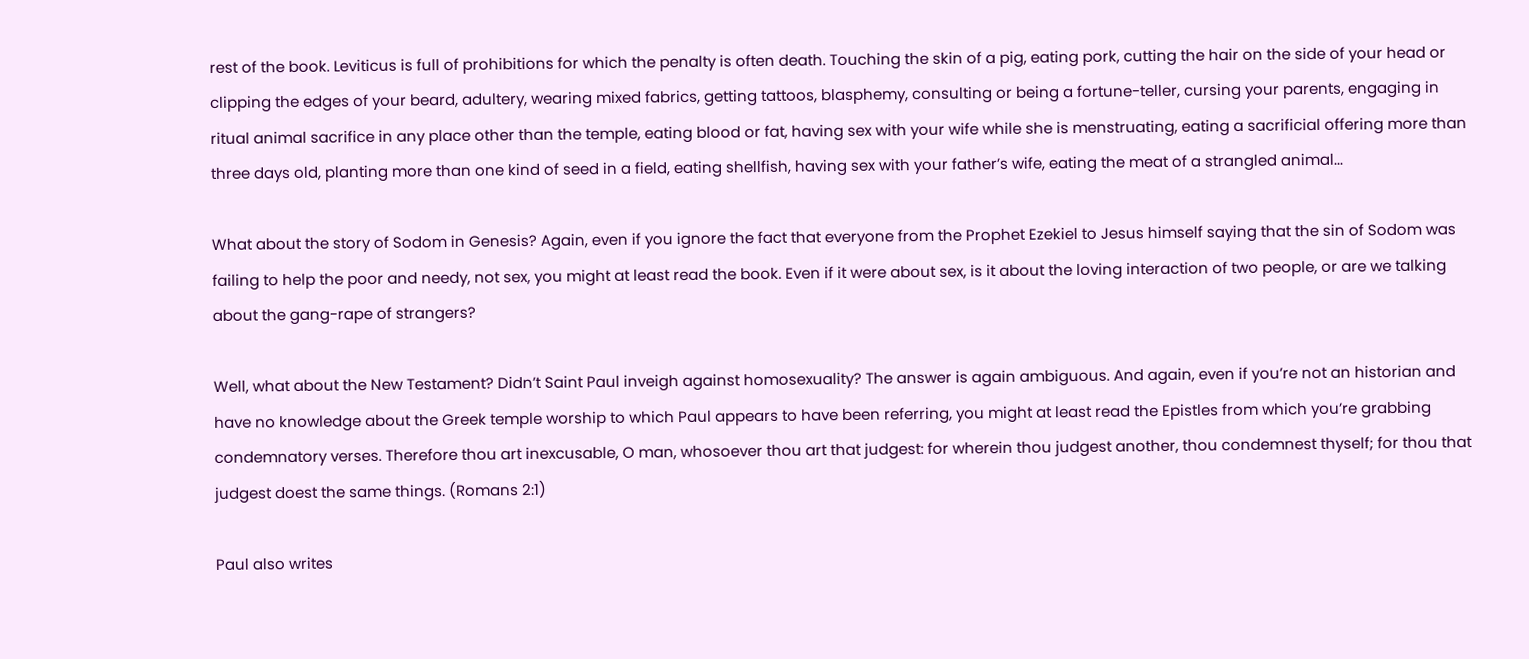rest of the book. Leviticus is full of prohibitions for which the penalty is often death. Touching the skin of a pig, eating pork, cutting the hair on the side of your head or clipping the edges of your beard, adultery, wearing mixed fabrics, getting tattoos, blasphemy, consulting or being a fortune-teller, cursing your parents, engaging in ritual animal sacrifice in any place other than the temple, eating blood or fat, having sex with your wife while she is menstruating, eating a sacrificial offering more than three days old, planting more than one kind of seed in a field, eating shellfish, having sex with your father’s wife, eating the meat of a strangled animal...

What about the story of Sodom in Genesis? Again, even if you ignore the fact that everyone from the Prophet Ezekiel to Jesus himself saying that the sin of Sodom was failing to help the poor and needy, not sex, you might at least read the book. Even if it were about sex, is it about the loving interaction of two people, or are we talking about the gang-rape of strangers?

Well, what about the New Testament? Didn’t Saint Paul inveigh against homosexuality? The answer is again ambiguous. And again, even if you’re not an historian and have no knowledge about the Greek temple worship to which Paul appears to have been referring, you might at least read the Epistles from which you’re grabbing condemnatory verses. Therefore thou art inexcusable, O man, whosoever thou art that judgest: for wherein thou judgest another, thou condemnest thyself; for thou that judgest doest the same things. (Romans 2:1)

Paul also writes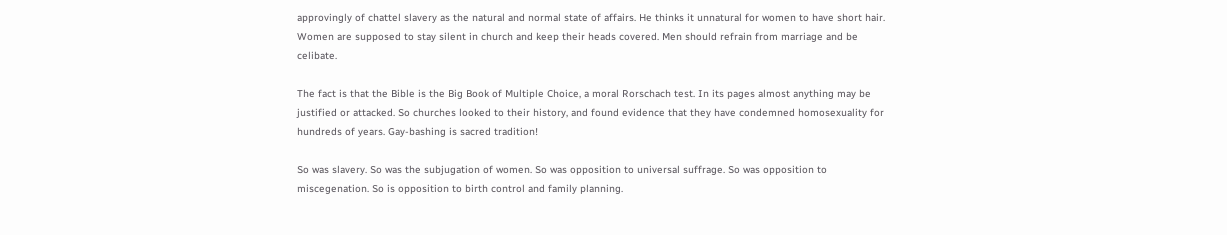approvingly of chattel slavery as the natural and normal state of affairs. He thinks it unnatural for women to have short hair. Women are supposed to stay silent in church and keep their heads covered. Men should refrain from marriage and be celibate.

The fact is that the Bible is the Big Book of Multiple Choice, a moral Rorschach test. In its pages almost anything may be justified or attacked. So churches looked to their history, and found evidence that they have condemned homosexuality for hundreds of years. Gay-bashing is sacred tradition!

So was slavery. So was the subjugation of women. So was opposition to universal suffrage. So was opposition to miscegenation. So is opposition to birth control and family planning.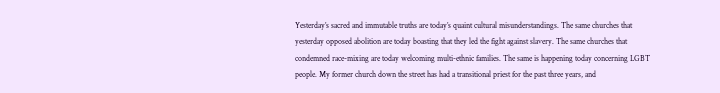Yesterday’s sacred and immutable truths are today’s quaint cultural misunderstandings. The same churches that yesterday opposed abolition are today boasting that they led the fight against slavery. The same churches that condemned race-mixing are today welcoming multi-ethnic families. The same is happening today concerning LGBT people. My former church down the street has had a transitional priest for the past three years, and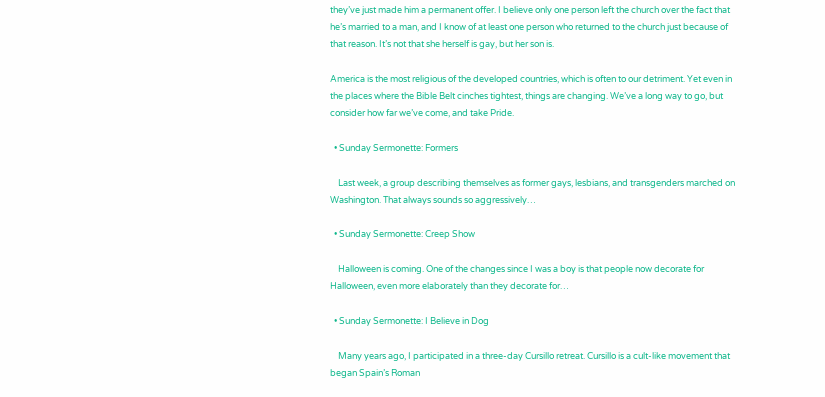they’ve just made him a permanent offer. I believe only one person left the church over the fact that he’s married to a man, and I know of at least one person who returned to the church just because of that reason. It’s not that she herself is gay, but her son is.

America is the most religious of the developed countries, which is often to our detriment. Yet even in the places where the Bible Belt cinches tightest, things are changing. We’ve a long way to go, but consider how far we’ve come, and take Pride.

  • Sunday Sermonette: Formers

    Last week, a group describing themselves as former gays, lesbians, and transgenders marched on Washington. That always sounds so aggressively…

  • Sunday Sermonette: Creep Show

    Halloween is coming. One of the changes since I was a boy is that people now decorate for Halloween, even more elaborately than they decorate for…

  • Sunday Sermonette: I Believe in Dog

    Many years ago, I participated in a three-day Cursillo retreat. Cursillo is a cult-like movement that began Spain’s Roman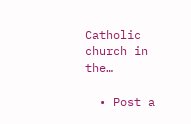Catholic church in the…

  • Post a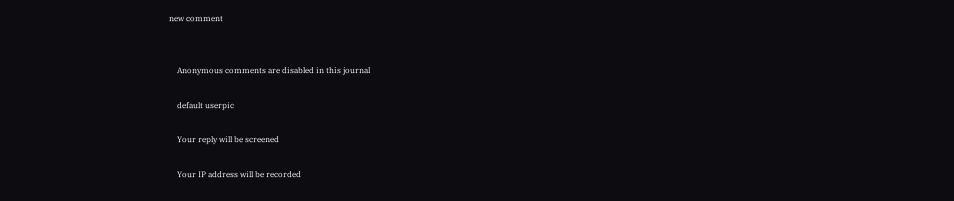new comment


    Anonymous comments are disabled in this journal

    default userpic

    Your reply will be screened

    Your IP address will be recorded